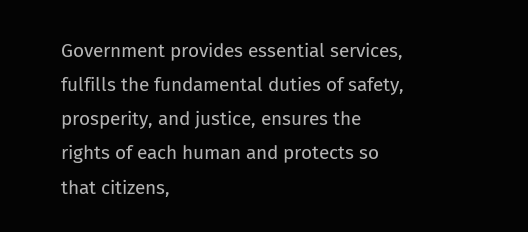Government provides essential services, fulfills the fundamental duties of safety, prosperity, and justice, ensures the rights of each human and protects so that citizens,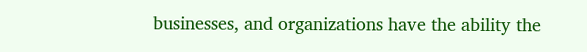businesses, and organizations have the ability the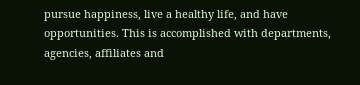pursue happiness, live a healthy life, and have opportunities. This is accomplished with departments, agencies, affiliates and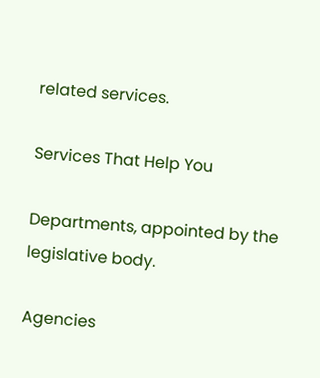related services.

Services That Help You

Departments, appointed by the legislative body.

Agencies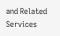and Related Services